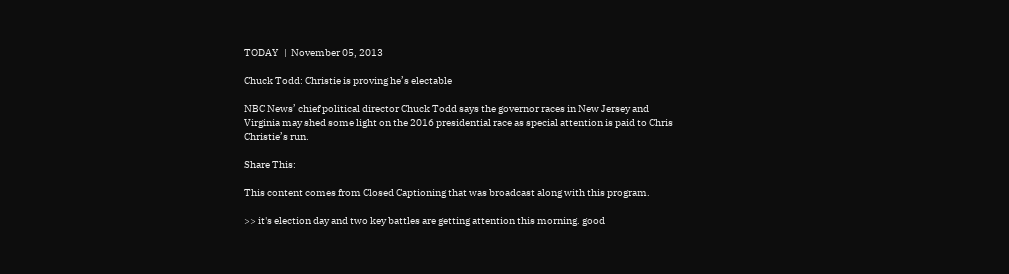TODAY   |  November 05, 2013

Chuck Todd: Christie is proving he’s electable

NBC News’ chief political director Chuck Todd says the governor races in New Jersey and Virginia may shed some light on the 2016 presidential race as special attention is paid to Chris Christie’s run.

Share This:

This content comes from Closed Captioning that was broadcast along with this program.

>> it's election day and two key battles are getting attention this morning. good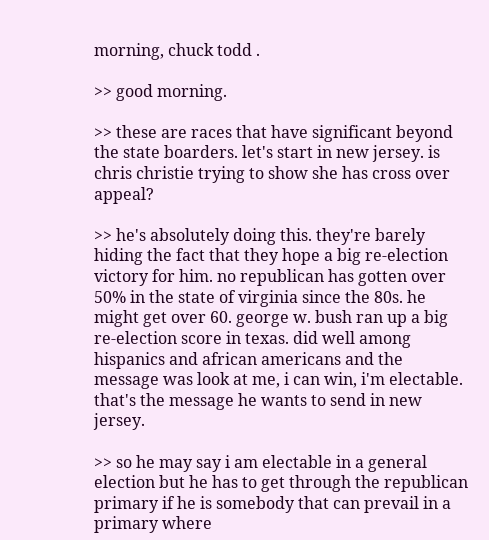morning, chuck todd .

>> good morning.

>> these are races that have significant beyond the state boarders. let's start in new jersey. is chris christie trying to show she has cross over appeal?

>> he's absolutely doing this. they're barely hiding the fact that they hope a big re-election victory for him. no republican has gotten over 50% in the state of virginia since the 80s. he might get over 60. george w. bush ran up a big re-election score in texas. did well among hispanics and african americans and the message was look at me, i can win, i'm electable. that's the message he wants to send in new jersey.

>> so he may say i am electable in a general election but he has to get through the republican primary if he is somebody that can prevail in a primary where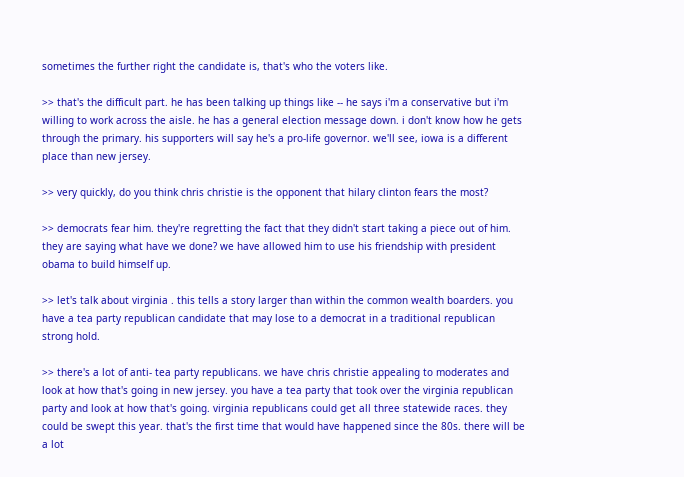sometimes the further right the candidate is, that's who the voters like.

>> that's the difficult part. he has been talking up things like -- he says i'm a conservative but i'm willing to work across the aisle. he has a general election message down. i don't know how he gets through the primary. his supporters will say he's a pro-life governor. we'll see, iowa is a different place than new jersey.

>> very quickly, do you think chris christie is the opponent that hilary clinton fears the most?

>> democrats fear him. they're regretting the fact that they didn't start taking a piece out of him. they are saying what have we done? we have allowed him to use his friendship with president obama to build himself up.

>> let's talk about virginia . this tells a story larger than within the common wealth boarders. you have a tea party republican candidate that may lose to a democrat in a traditional republican strong hold.

>> there's a lot of anti- tea party republicans. we have chris christie appealing to moderates and look at how that's going in new jersey. you have a tea party that took over the virginia republican party and look at how that's going. virginia republicans could get all three statewide races. they could be swept this year. that's the first time that would have happened since the 80s. there will be a lot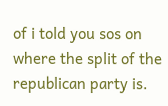of i told you sos on where the split of the republican party is.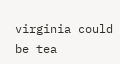virginia could be tea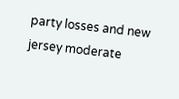party losses and new jersey moderate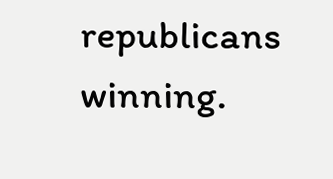republicans winning.